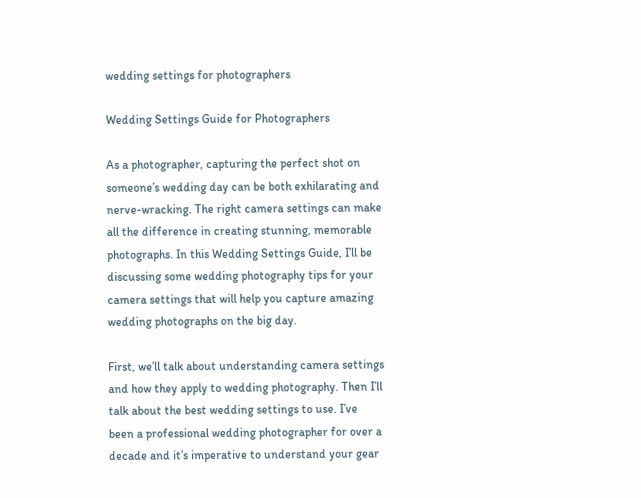wedding settings for photographers

Wedding Settings Guide for Photographers

As a photographer, capturing the perfect shot on someone’s wedding day can be both exhilarating and nerve-wracking. The right camera settings can make all the difference in creating stunning, memorable photographs. In this Wedding Settings Guide, I’ll be discussing some wedding photography tips for your camera settings that will help you capture amazing wedding photographs on the big day.

First, we’ll talk about understanding camera settings and how they apply to wedding photography. Then I’ll talk about the best wedding settings to use. I’ve been a professional wedding photographer for over a decade and it’s imperative to understand your gear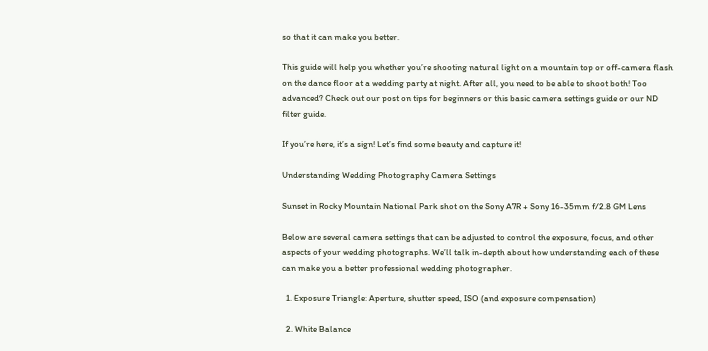so that it can make you better.

This guide will help you whether you’re shooting natural light on a mountain top or off-camera flash on the dance floor at a wedding party at night. After all, you need to be able to shoot both! Too advanced? Check out our post on tips for beginners or this basic camera settings guide or our ND filter guide.

If you’re here, it’s a sign! Let’s find some beauty and capture it!

Understanding Wedding Photography Camera Settings

Sunset in Rocky Mountain National Park shot on the Sony A7R + Sony 16-35mm f/2.8 GM Lens

Below are several camera settings that can be adjusted to control the exposure, focus, and other aspects of your wedding photographs. We’ll talk in-depth about how understanding each of these can make you a better professional wedding photographer.

  1. Exposure Triangle: Aperture, shutter speed, ISO (and exposure compensation)

  2. White Balance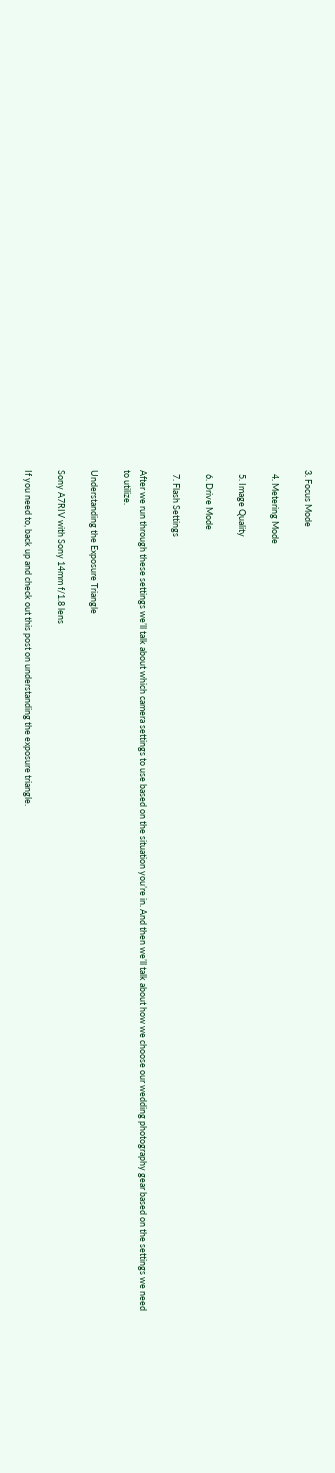3. Focus Mode

  4. Metering Mode

  5. Image Quality

  6. Drive Mode

  7. Flash Settings

After we run through these settings we’ll talk about which camera settings to use based on the situation you’re in. And then we’ll talk about how we choose our wedding photography gear based on the settings we need to utilize.

Understanding the Exposure Triangle

Sony A7RIV with Sony 14mm f/1.8 lens

If you need to, back up and check out this post on understanding the exposure triangle.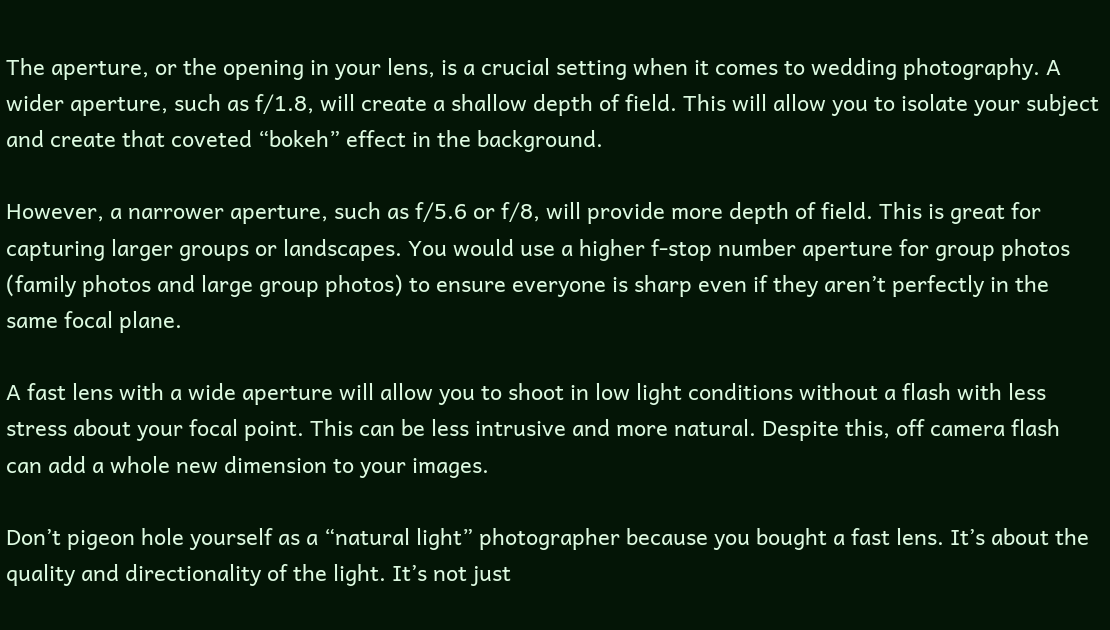The aperture, or the opening in your lens, is a crucial setting when it comes to wedding photography. A wider aperture, such as f/1.8, will create a shallow depth of field. This will allow you to isolate your subject and create that coveted “bokeh” effect in the background.

However, a narrower aperture, such as f/5.6 or f/8, will provide more depth of field. This is great for capturing larger groups or landscapes. You would use a higher f-stop number aperture for group photos (family photos and large group photos) to ensure everyone is sharp even if they aren’t perfectly in the same focal plane.

A fast lens with a wide aperture will allow you to shoot in low light conditions without a flash with less stress about your focal point. This can be less intrusive and more natural. Despite this, off camera flash can add a whole new dimension to your images.

Don’t pigeon hole yourself as a “natural light” photographer because you bought a fast lens. It’s about the quality and directionality of the light. It’s not just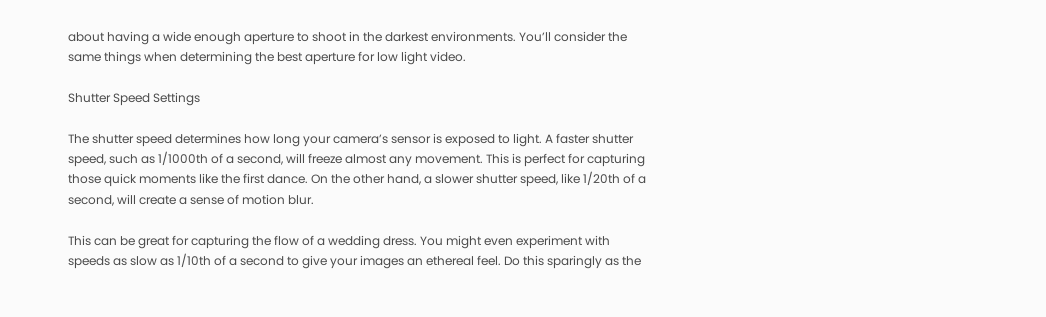about having a wide enough aperture to shoot in the darkest environments. You’ll consider the same things when determining the best aperture for low light video.

Shutter Speed Settings

The shutter speed determines how long your camera’s sensor is exposed to light. A faster shutter speed, such as 1/1000th of a second, will freeze almost any movement. This is perfect for capturing those quick moments like the first dance. On the other hand, a slower shutter speed, like 1/20th of a second, will create a sense of motion blur.

This can be great for capturing the flow of a wedding dress. You might even experiment with speeds as slow as 1/10th of a second to give your images an ethereal feel. Do this sparingly as the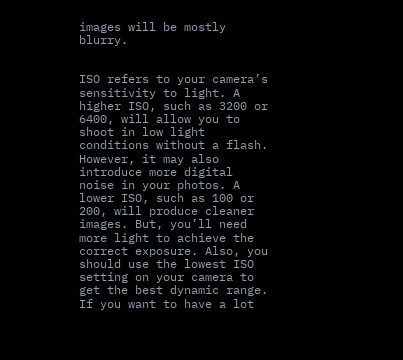images will be mostly blurry.


ISO refers to your camera’s sensitivity to light. A higher ISO, such as 3200 or 6400, will allow you to shoot in low light conditions without a flash. However, it may also introduce more digital noise in your photos. A lower ISO, such as 100 or 200, will produce cleaner images. But, you’ll need more light to achieve the correct exposure. Also, you should use the lowest ISO setting on your camera to get the best dynamic range. If you want to have a lot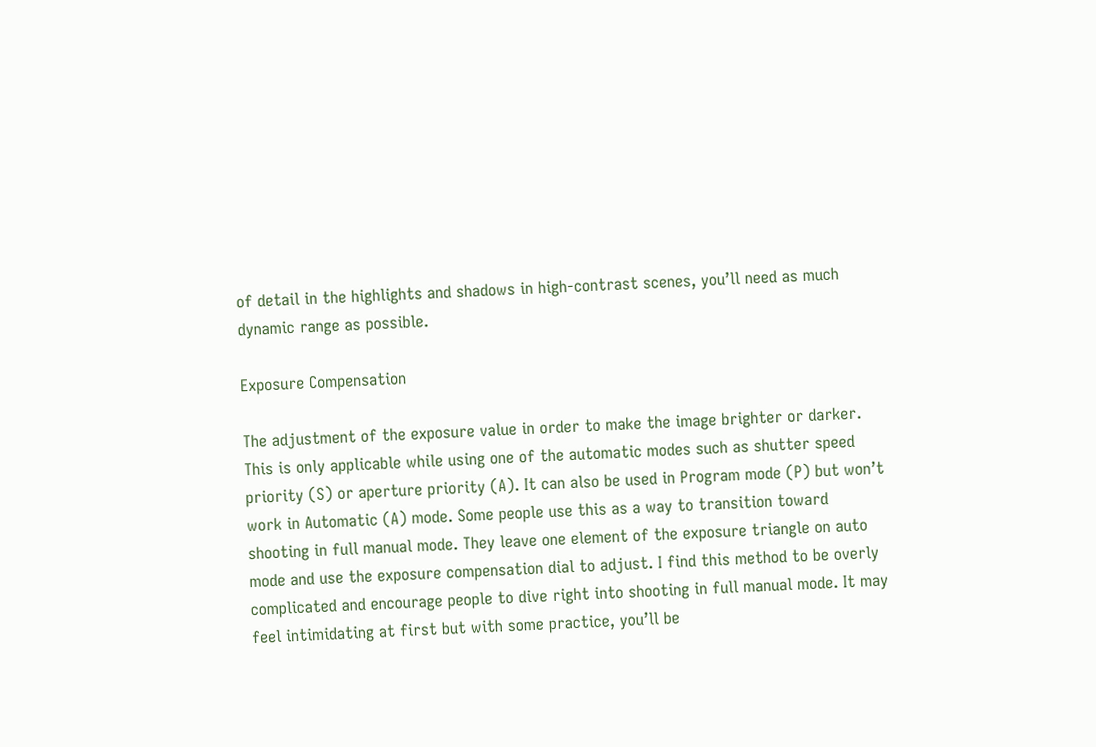of detail in the highlights and shadows in high-contrast scenes, you’ll need as much dynamic range as possible.

Exposure Compensation

The adjustment of the exposure value in order to make the image brighter or darker. This is only applicable while using one of the automatic modes such as shutter speed priority (S) or aperture priority (A). It can also be used in Program mode (P) but won’t work in Automatic (A) mode. Some people use this as a way to transition toward shooting in full manual mode. They leave one element of the exposure triangle on auto mode and use the exposure compensation dial to adjust. I find this method to be overly complicated and encourage people to dive right into shooting in full manual mode. It may feel intimidating at first but with some practice, you’ll be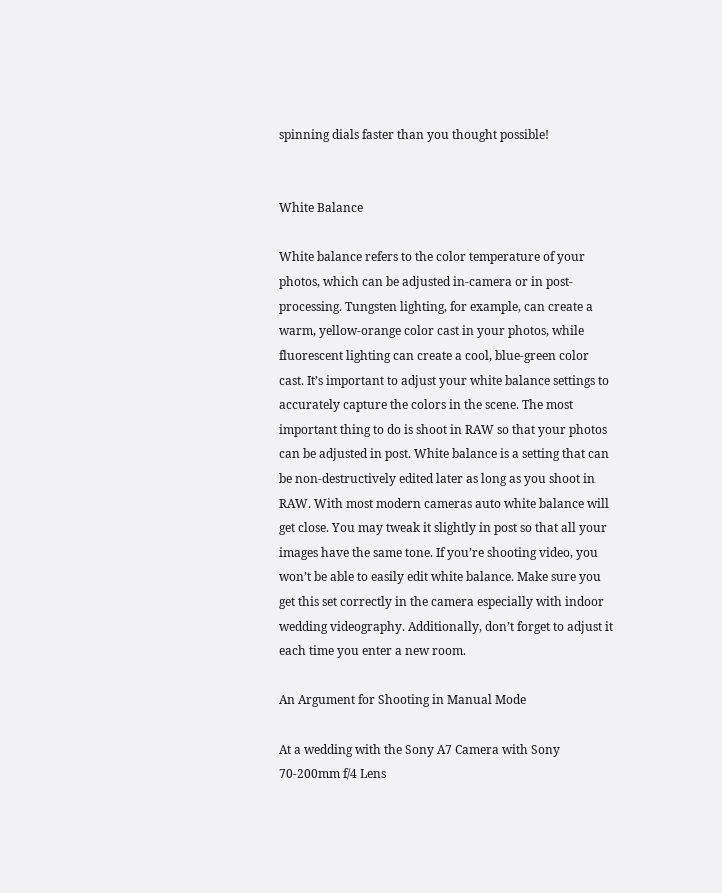spinning dials faster than you thought possible!


White Balance

White balance refers to the color temperature of your photos, which can be adjusted in-camera or in post-processing. Tungsten lighting, for example, can create a warm, yellow-orange color cast in your photos, while fluorescent lighting can create a cool, blue-green color cast. It’s important to adjust your white balance settings to accurately capture the colors in the scene. The most important thing to do is shoot in RAW so that your photos can be adjusted in post. White balance is a setting that can be non-destructively edited later as long as you shoot in RAW. With most modern cameras auto white balance will get close. You may tweak it slightly in post so that all your images have the same tone. If you’re shooting video, you won’t be able to easily edit white balance. Make sure you get this set correctly in the camera especially with indoor wedding videography. Additionally, don’t forget to adjust it each time you enter a new room.

An Argument for Shooting in Manual Mode

At a wedding with the Sony A7 Camera with Sony 70-200mm f/4 Lens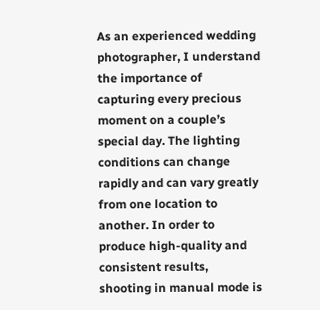As an experienced wedding photographer, I understand the importance of capturing every precious moment on a couple’s special day. The lighting conditions can change rapidly and can vary greatly from one location to another. In order to produce high-quality and consistent results, shooting in manual mode is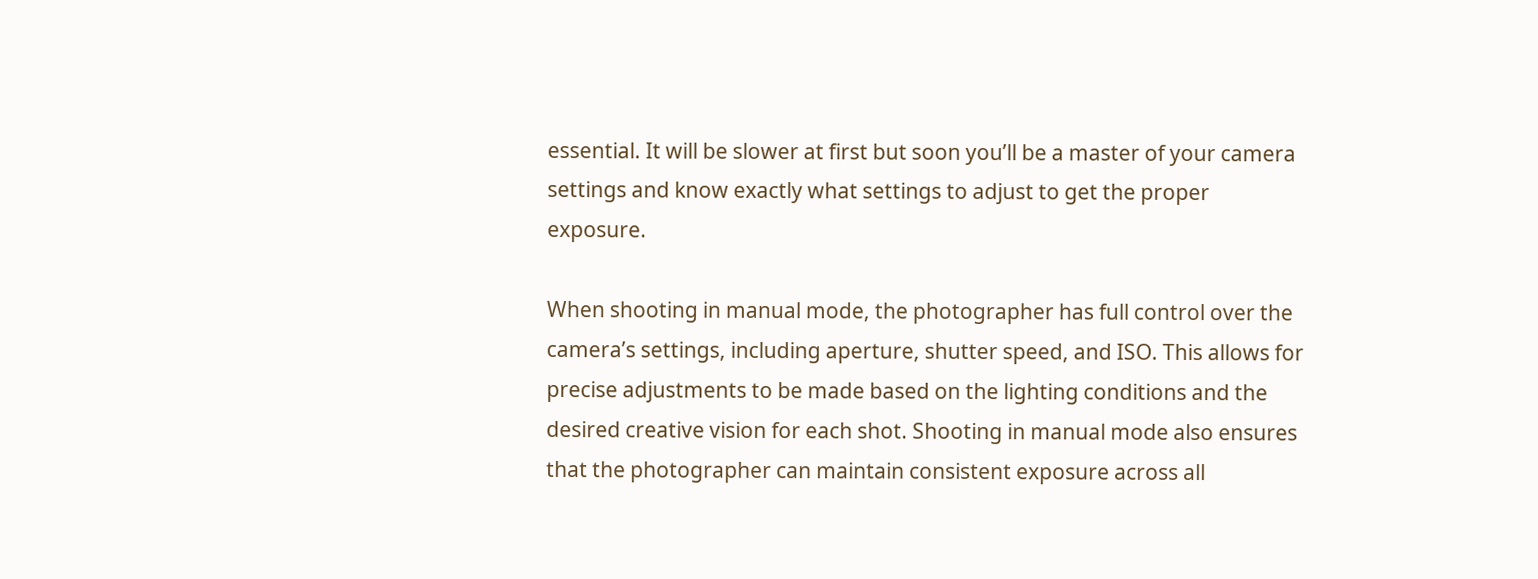essential. It will be slower at first but soon you’ll be a master of your camera settings and know exactly what settings to adjust to get the proper exposure.

When shooting in manual mode, the photographer has full control over the camera’s settings, including aperture, shutter speed, and ISO. This allows for precise adjustments to be made based on the lighting conditions and the desired creative vision for each shot. Shooting in manual mode also ensures that the photographer can maintain consistent exposure across all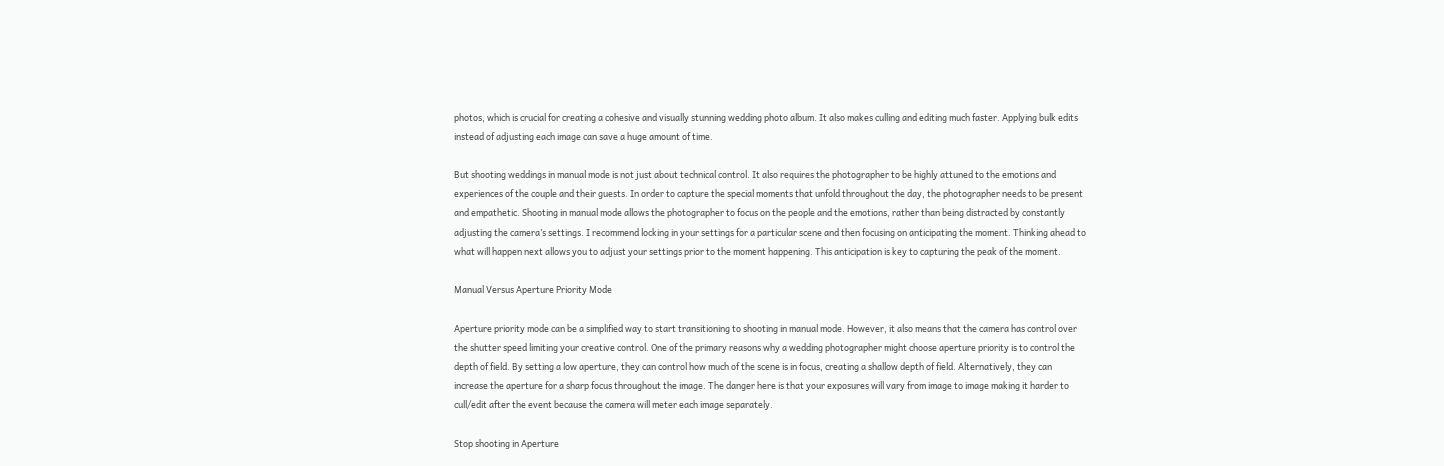photos, which is crucial for creating a cohesive and visually stunning wedding photo album. It also makes culling and editing much faster. Applying bulk edits instead of adjusting each image can save a huge amount of time.

But shooting weddings in manual mode is not just about technical control. It also requires the photographer to be highly attuned to the emotions and experiences of the couple and their guests. In order to capture the special moments that unfold throughout the day, the photographer needs to be present and empathetic. Shooting in manual mode allows the photographer to focus on the people and the emotions, rather than being distracted by constantly adjusting the camera’s settings. I recommend locking in your settings for a particular scene and then focusing on anticipating the moment. Thinking ahead to what will happen next allows you to adjust your settings prior to the moment happening. This anticipation is key to capturing the peak of the moment.

Manual Versus Aperture Priority Mode

Aperture priority mode can be a simplified way to start transitioning to shooting in manual mode. However, it also means that the camera has control over the shutter speed limiting your creative control. One of the primary reasons why a wedding photographer might choose aperture priority is to control the depth of field. By setting a low aperture, they can control how much of the scene is in focus, creating a shallow depth of field. Alternatively, they can increase the aperture for a sharp focus throughout the image. The danger here is that your exposures will vary from image to image making it harder to cull/edit after the event because the camera will meter each image separately.

Stop shooting in Aperture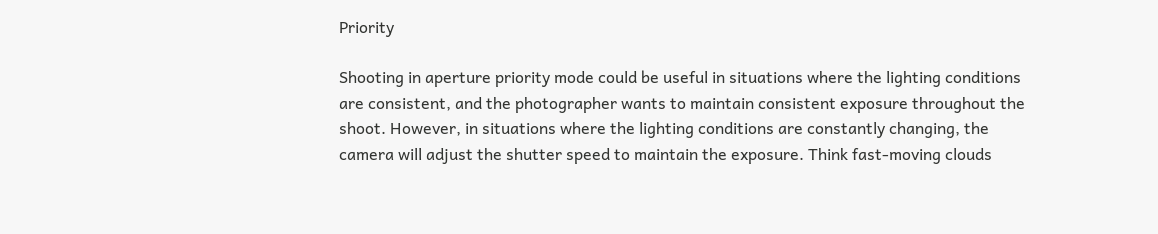Priority

Shooting in aperture priority mode could be useful in situations where the lighting conditions are consistent, and the photographer wants to maintain consistent exposure throughout the shoot. However, in situations where the lighting conditions are constantly changing, the camera will adjust the shutter speed to maintain the exposure. Think fast-moving clouds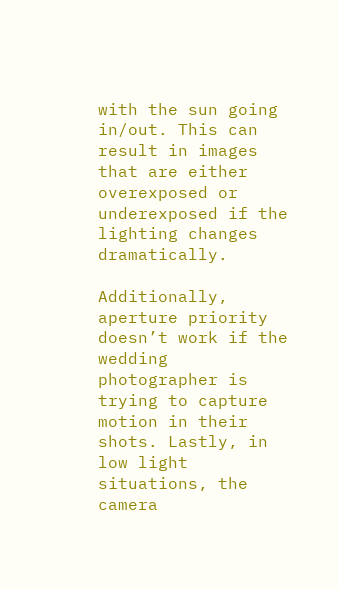with the sun going in/out. This can result in images that are either overexposed or underexposed if the lighting changes dramatically.

Additionally, aperture priority doesn’t work if the wedding photographer is trying to capture motion in their shots. Lastly, in low light situations, the camera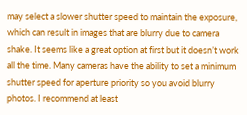may select a slower shutter speed to maintain the exposure, which can result in images that are blurry due to camera shake. It seems like a great option at first but it doesn’t work all the time. Many cameras have the ability to set a minimum shutter speed for aperture priority so you avoid blurry photos. I recommend at least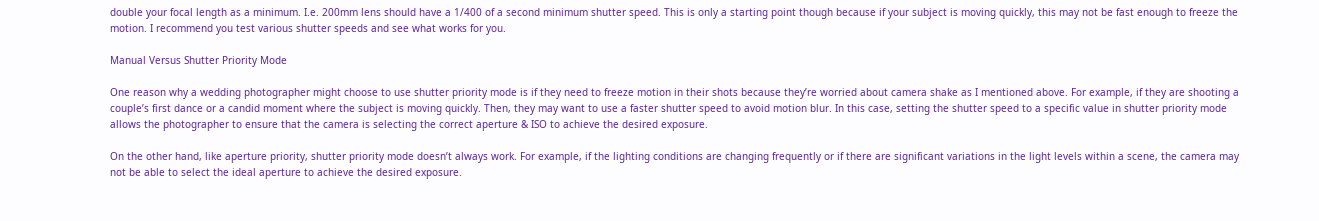double your focal length as a minimum. I.e. 200mm lens should have a 1/400 of a second minimum shutter speed. This is only a starting point though because if your subject is moving quickly, this may not be fast enough to freeze the motion. I recommend you test various shutter speeds and see what works for you.

Manual Versus Shutter Priority Mode

One reason why a wedding photographer might choose to use shutter priority mode is if they need to freeze motion in their shots because they’re worried about camera shake as I mentioned above. For example, if they are shooting a couple’s first dance or a candid moment where the subject is moving quickly. Then, they may want to use a faster shutter speed to avoid motion blur. In this case, setting the shutter speed to a specific value in shutter priority mode allows the photographer to ensure that the camera is selecting the correct aperture & ISO to achieve the desired exposure.

On the other hand, like aperture priority, shutter priority mode doesn’t always work. For example, if the lighting conditions are changing frequently or if there are significant variations in the light levels within a scene, the camera may not be able to select the ideal aperture to achieve the desired exposure.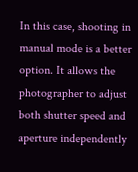In this case, shooting in manual mode is a better option. It allows the photographer to adjust both shutter speed and aperture independently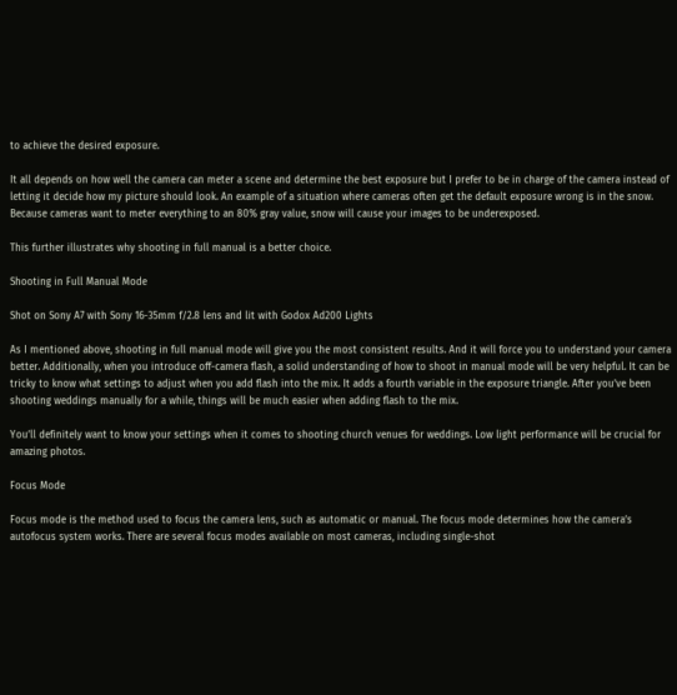to achieve the desired exposure.

It all depends on how well the camera can meter a scene and determine the best exposure but I prefer to be in charge of the camera instead of letting it decide how my picture should look. An example of a situation where cameras often get the default exposure wrong is in the snow. Because cameras want to meter everything to an 80% gray value, snow will cause your images to be underexposed.

This further illustrates why shooting in full manual is a better choice.

Shooting in Full Manual Mode

Shot on Sony A7 with Sony 16-35mm f/2.8 lens and lit with Godox Ad200 Lights

As I mentioned above, shooting in full manual mode will give you the most consistent results. And it will force you to understand your camera better. Additionally, when you introduce off-camera flash, a solid understanding of how to shoot in manual mode will be very helpful. It can be tricky to know what settings to adjust when you add flash into the mix. It adds a fourth variable in the exposure triangle. After you’ve been shooting weddings manually for a while, things will be much easier when adding flash to the mix.

You’ll definitely want to know your settings when it comes to shooting church venues for weddings. Low light performance will be crucial for amazing photos.

Focus Mode

Focus mode is the method used to focus the camera lens, such as automatic or manual. The focus mode determines how the camera’s autofocus system works. There are several focus modes available on most cameras, including single-shot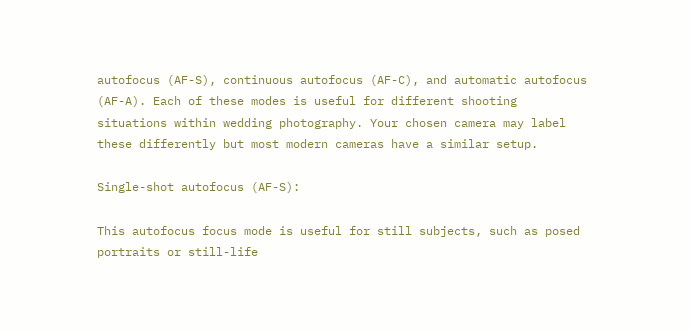autofocus (AF-S), continuous autofocus (AF-C), and automatic autofocus (AF-A). Each of these modes is useful for different shooting situations within wedding photography. Your chosen camera may label these differently but most modern cameras have a similar setup.

Single-shot autofocus (AF-S):

This autofocus focus mode is useful for still subjects, such as posed portraits or still-life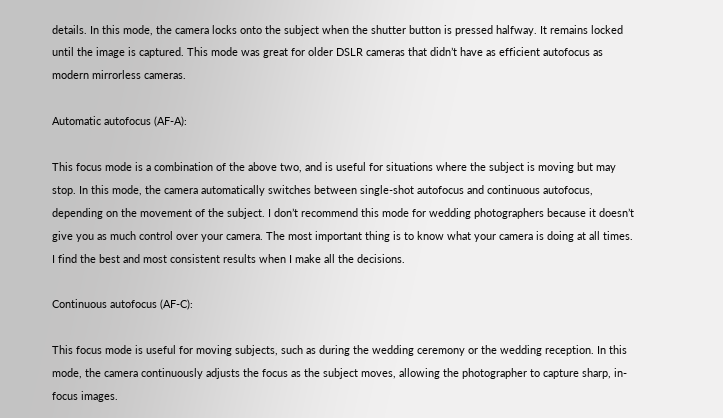details. In this mode, the camera locks onto the subject when the shutter button is pressed halfway. It remains locked until the image is captured. This mode was great for older DSLR cameras that didn’t have as efficient autofocus as modern mirrorless cameras.

Automatic autofocus (AF-A):

This focus mode is a combination of the above two, and is useful for situations where the subject is moving but may stop. In this mode, the camera automatically switches between single-shot autofocus and continuous autofocus, depending on the movement of the subject. I don’t recommend this mode for wedding photographers because it doesn’t give you as much control over your camera. The most important thing is to know what your camera is doing at all times. I find the best and most consistent results when I make all the decisions.

Continuous autofocus (AF-C):

This focus mode is useful for moving subjects, such as during the wedding ceremony or the wedding reception. In this mode, the camera continuously adjusts the focus as the subject moves, allowing the photographer to capture sharp, in-focus images.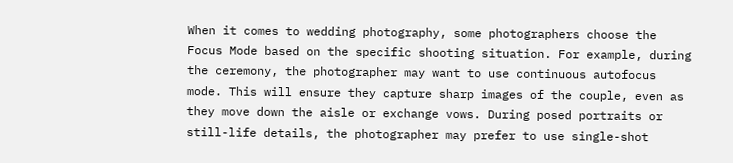When it comes to wedding photography, some photographers choose the Focus Mode based on the specific shooting situation. For example, during the ceremony, the photographer may want to use continuous autofocus mode. This will ensure they capture sharp images of the couple, even as they move down the aisle or exchange vows. During posed portraits or still-life details, the photographer may prefer to use single-shot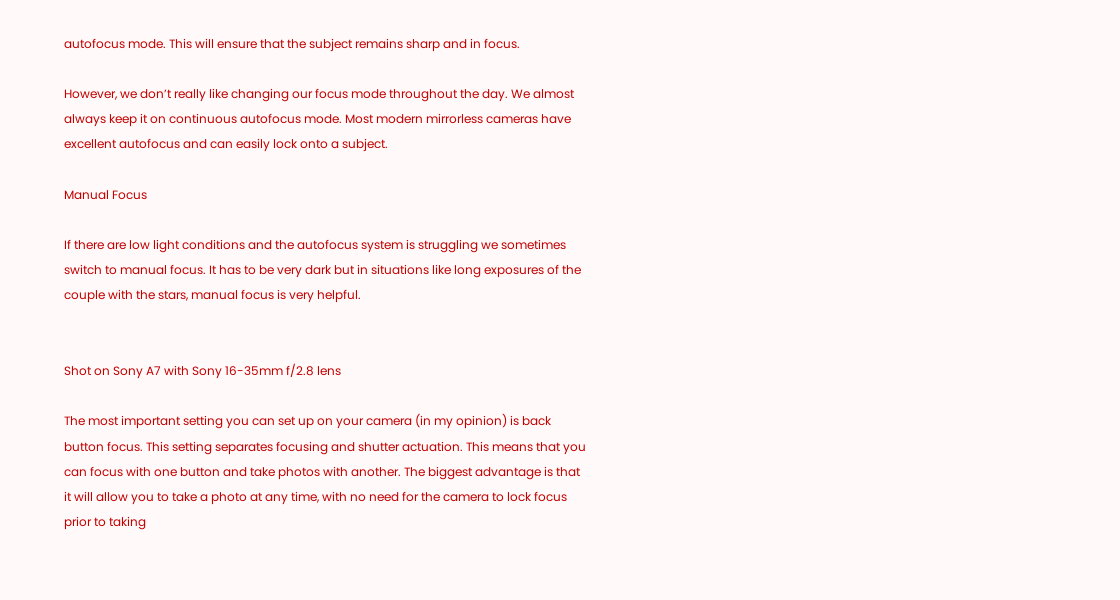autofocus mode. This will ensure that the subject remains sharp and in focus.

However, we don’t really like changing our focus mode throughout the day. We almost always keep it on continuous autofocus mode. Most modern mirrorless cameras have excellent autofocus and can easily lock onto a subject.

Manual Focus

If there are low light conditions and the autofocus system is struggling we sometimes switch to manual focus. It has to be very dark but in situations like long exposures of the couple with the stars, manual focus is very helpful.


Shot on Sony A7 with Sony 16-35mm f/2.8 lens

The most important setting you can set up on your camera (in my opinion) is back button focus. This setting separates focusing and shutter actuation. This means that you can focus with one button and take photos with another. The biggest advantage is that it will allow you to take a photo at any time, with no need for the camera to lock focus prior to taking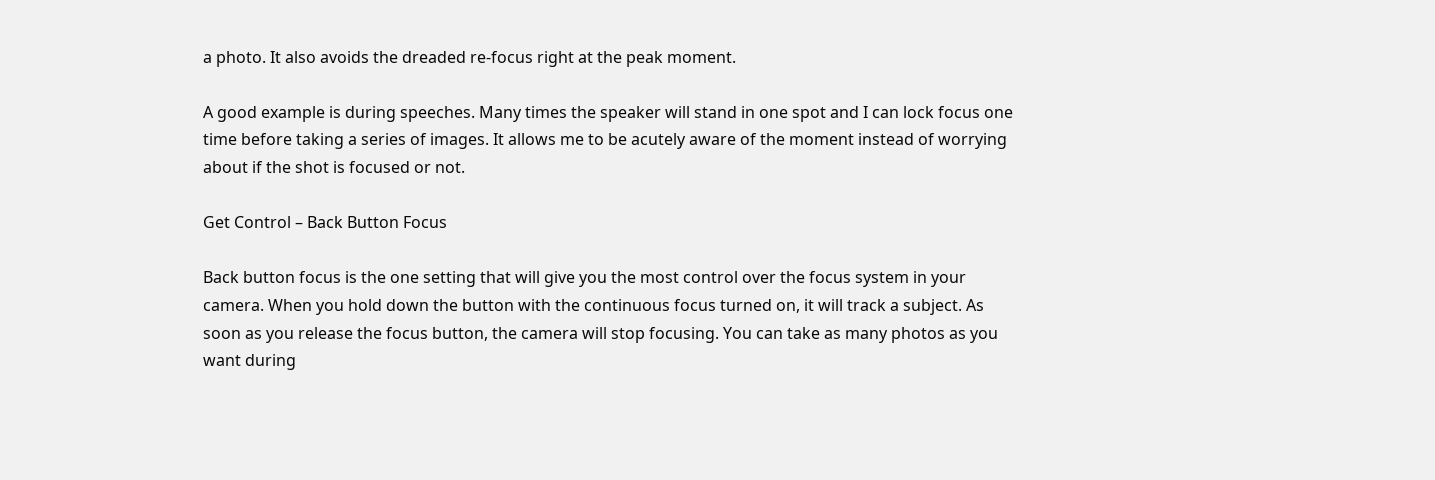a photo. It also avoids the dreaded re-focus right at the peak moment.

A good example is during speeches. Many times the speaker will stand in one spot and I can lock focus one time before taking a series of images. It allows me to be acutely aware of the moment instead of worrying about if the shot is focused or not.

Get Control – Back Button Focus

Back button focus is the one setting that will give you the most control over the focus system in your camera. When you hold down the button with the continuous focus turned on, it will track a subject. As soon as you release the focus button, the camera will stop focusing. You can take as many photos as you want during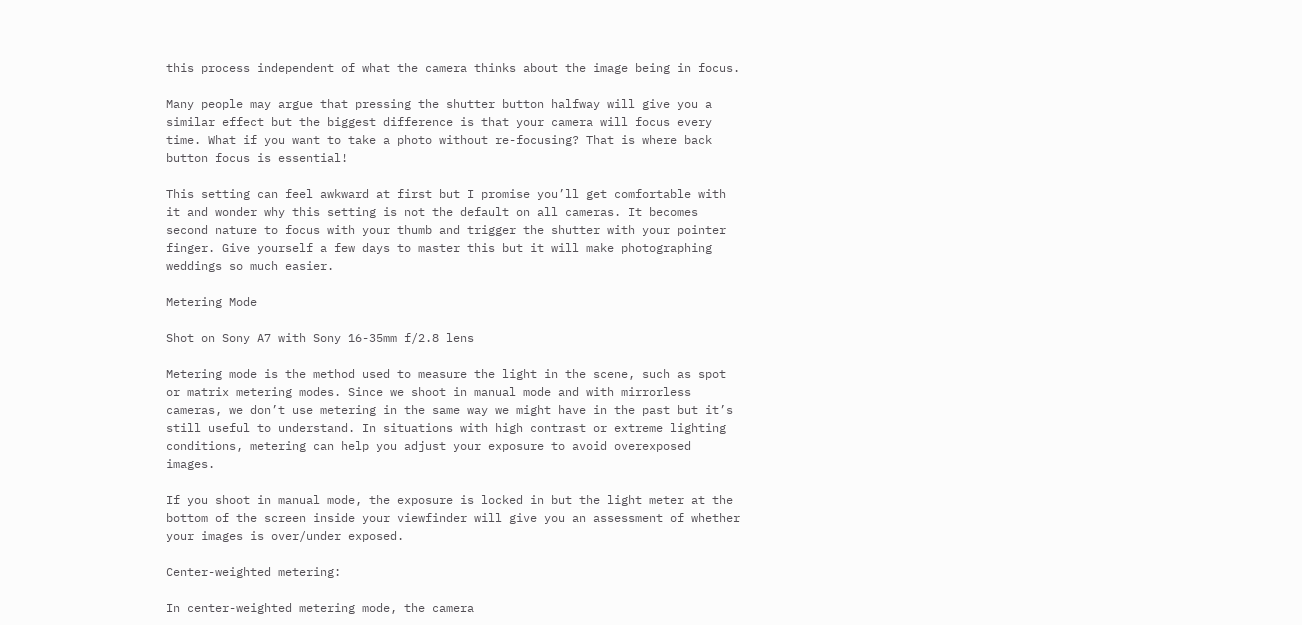this process independent of what the camera thinks about the image being in focus.

Many people may argue that pressing the shutter button halfway will give you a similar effect but the biggest difference is that your camera will focus every time. What if you want to take a photo without re-focusing? That is where back button focus is essential!

This setting can feel awkward at first but I promise you’ll get comfortable with it and wonder why this setting is not the default on all cameras. It becomes second nature to focus with your thumb and trigger the shutter with your pointer finger. Give yourself a few days to master this but it will make photographing weddings so much easier.

Metering Mode

Shot on Sony A7 with Sony 16-35mm f/2.8 lens

Metering mode is the method used to measure the light in the scene, such as spot or matrix metering modes. Since we shoot in manual mode and with mirrorless cameras, we don’t use metering in the same way we might have in the past but it’s still useful to understand. In situations with high contrast or extreme lighting conditions, metering can help you adjust your exposure to avoid overexposed images.

If you shoot in manual mode, the exposure is locked in but the light meter at the bottom of the screen inside your viewfinder will give you an assessment of whether your images is over/under exposed.

Center-weighted metering:

In center-weighted metering mode, the camera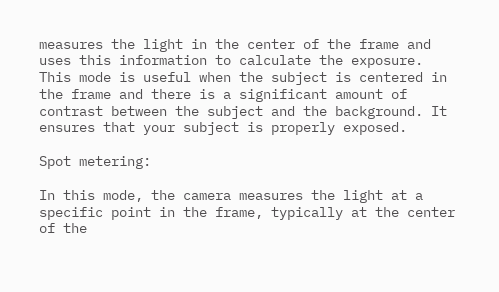measures the light in the center of the frame and uses this information to calculate the exposure. This mode is useful when the subject is centered in the frame and there is a significant amount of contrast between the subject and the background. It ensures that your subject is properly exposed.

Spot metering:

In this mode, the camera measures the light at a specific point in the frame, typically at the center of the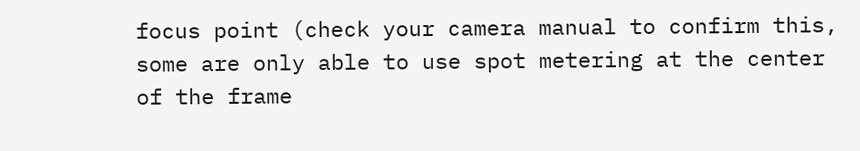focus point (check your camera manual to confirm this, some are only able to use spot metering at the center of the frame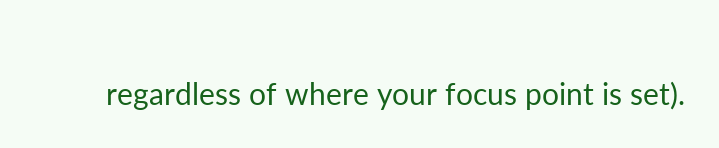regardless of where your focus point is set).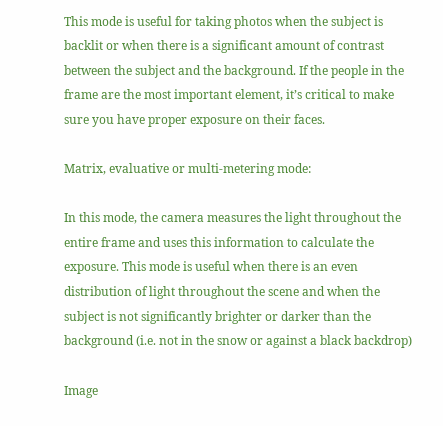This mode is useful for taking photos when the subject is backlit or when there is a significant amount of contrast between the subject and the background. If the people in the frame are the most important element, it’s critical to make sure you have proper exposure on their faces.

Matrix, evaluative or multi-metering mode:

In this mode, the camera measures the light throughout the entire frame and uses this information to calculate the exposure. This mode is useful when there is an even distribution of light throughout the scene and when the subject is not significantly brighter or darker than the background (i.e. not in the snow or against a black backdrop)

Image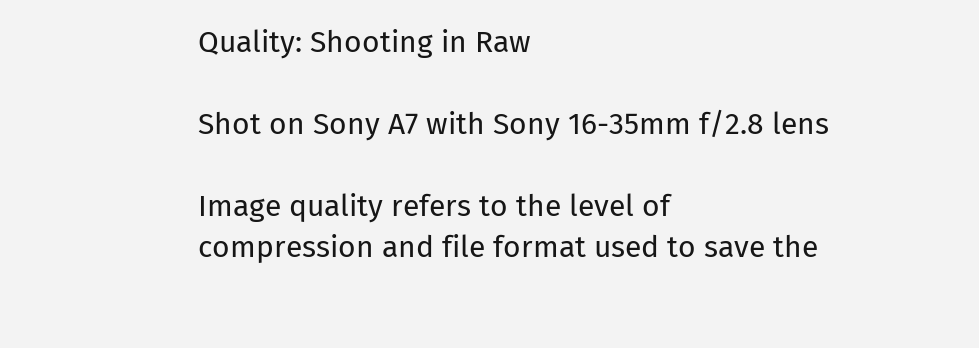Quality: Shooting in Raw

Shot on Sony A7 with Sony 16-35mm f/2.8 lens

Image quality refers to the level of compression and file format used to save the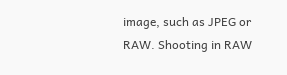image, such as JPEG or RAW. Shooting in RAW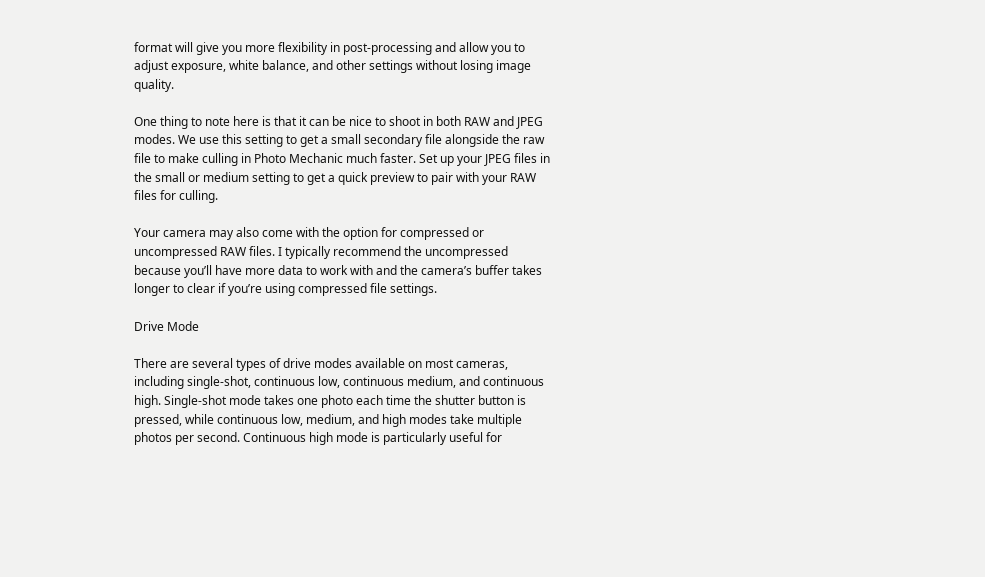format will give you more flexibility in post-processing and allow you to adjust exposure, white balance, and other settings without losing image quality.

One thing to note here is that it can be nice to shoot in both RAW and JPEG modes. We use this setting to get a small secondary file alongside the raw file to make culling in Photo Mechanic much faster. Set up your JPEG files in the small or medium setting to get a quick preview to pair with your RAW files for culling.

Your camera may also come with the option for compressed or uncompressed RAW files. I typically recommend the uncompressed because you’ll have more data to work with and the camera’s buffer takes longer to clear if you’re using compressed file settings.

Drive Mode

There are several types of drive modes available on most cameras, including single-shot, continuous low, continuous medium, and continuous high. Single-shot mode takes one photo each time the shutter button is pressed, while continuous low, medium, and high modes take multiple photos per second. Continuous high mode is particularly useful for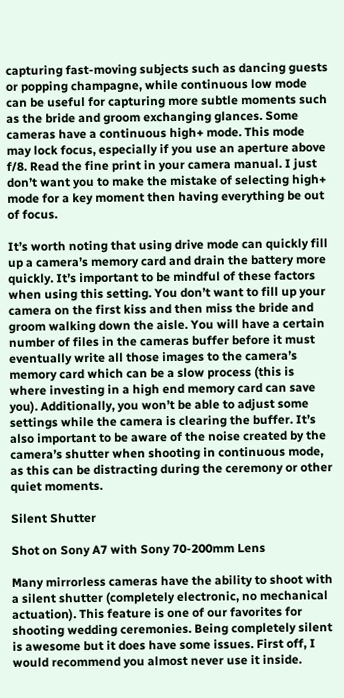capturing fast-moving subjects such as dancing guests or popping champagne, while continuous low mode can be useful for capturing more subtle moments such as the bride and groom exchanging glances. Some cameras have a continuous high+ mode. This mode may lock focus, especially if you use an aperture above f/8. Read the fine print in your camera manual. I just don’t want you to make the mistake of selecting high+ mode for a key moment then having everything be out of focus.

It’s worth noting that using drive mode can quickly fill up a camera’s memory card and drain the battery more quickly. It’s important to be mindful of these factors when using this setting. You don’t want to fill up your camera on the first kiss and then miss the bride and groom walking down the aisle. You will have a certain number of files in the cameras buffer before it must eventually write all those images to the camera’s memory card which can be a slow process (this is where investing in a high end memory card can save you). Additionally, you won’t be able to adjust some settings while the camera is clearing the buffer. It’s also important to be aware of the noise created by the camera’s shutter when shooting in continuous mode, as this can be distracting during the ceremony or other quiet moments.

Silent Shutter

Shot on Sony A7 with Sony 70-200mm Lens

Many mirrorless cameras have the ability to shoot with a silent shutter (completely electronic, no mechanical actuation). This feature is one of our favorites for shooting wedding ceremonies. Being completely silent is awesome but it does have some issues. First off, I would recommend you almost never use it inside.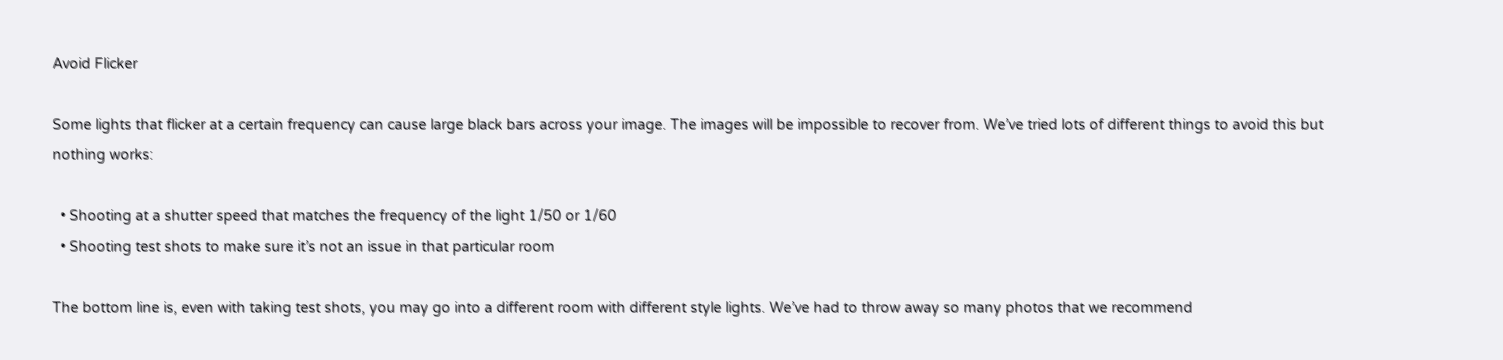Avoid Flicker

Some lights that flicker at a certain frequency can cause large black bars across your image. The images will be impossible to recover from. We’ve tried lots of different things to avoid this but nothing works:

  • Shooting at a shutter speed that matches the frequency of the light 1/50 or 1/60
  • Shooting test shots to make sure it’s not an issue in that particular room

The bottom line is, even with taking test shots, you may go into a different room with different style lights. We’ve had to throw away so many photos that we recommend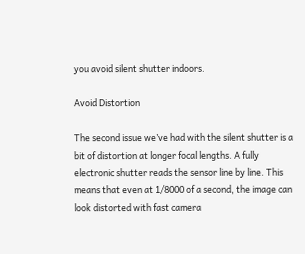you avoid silent shutter indoors.

Avoid Distortion

The second issue we’ve had with the silent shutter is a bit of distortion at longer focal lengths. A fully electronic shutter reads the sensor line by line. This means that even at 1/8000 of a second, the image can look distorted with fast camera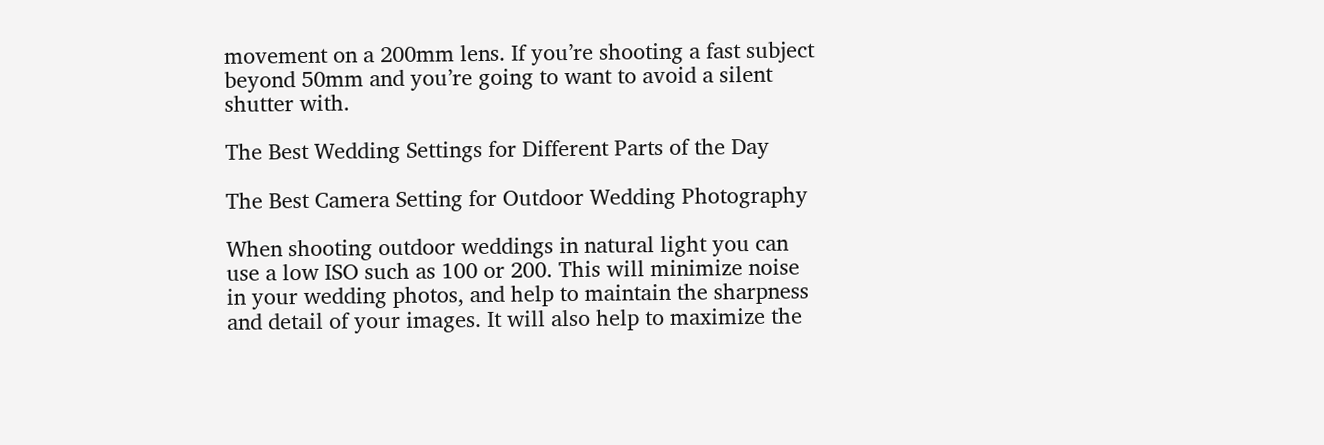movement on a 200mm lens. If you’re shooting a fast subject beyond 50mm and you’re going to want to avoid a silent shutter with.

The Best Wedding Settings for Different Parts of the Day

The Best Camera Setting for Outdoor Wedding Photography

When shooting outdoor weddings in natural light you can use a low ISO such as 100 or 200. This will minimize noise in your wedding photos, and help to maintain the sharpness and detail of your images. It will also help to maximize the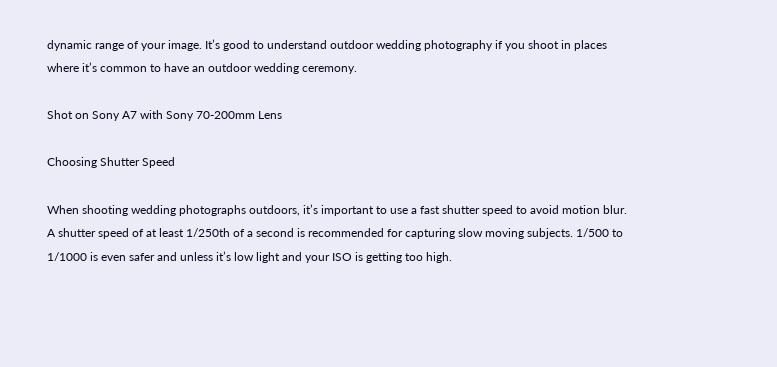dynamic range of your image. It’s good to understand outdoor wedding photography if you shoot in places where it’s common to have an outdoor wedding ceremony.

Shot on Sony A7 with Sony 70-200mm Lens

Choosing Shutter Speed

When shooting wedding photographs outdoors, it’s important to use a fast shutter speed to avoid motion blur. A shutter speed of at least 1/250th of a second is recommended for capturing slow moving subjects. 1/500 to 1/1000 is even safer and unless it’s low light and your ISO is getting too high.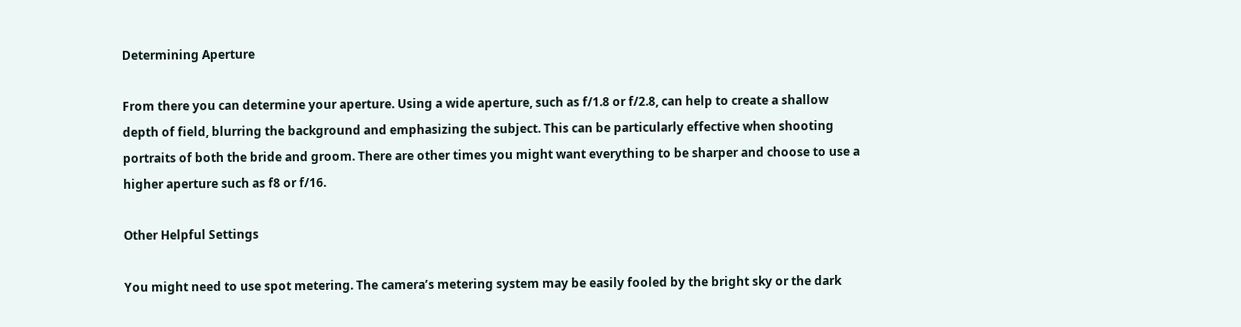Determining Aperture

From there you can determine your aperture. Using a wide aperture, such as f/1.8 or f/2.8, can help to create a shallow depth of field, blurring the background and emphasizing the subject. This can be particularly effective when shooting portraits of both the bride and groom. There are other times you might want everything to be sharper and choose to use a higher aperture such as f8 or f/16.

Other Helpful Settings

You might need to use spot metering. The camera’s metering system may be easily fooled by the bright sky or the dark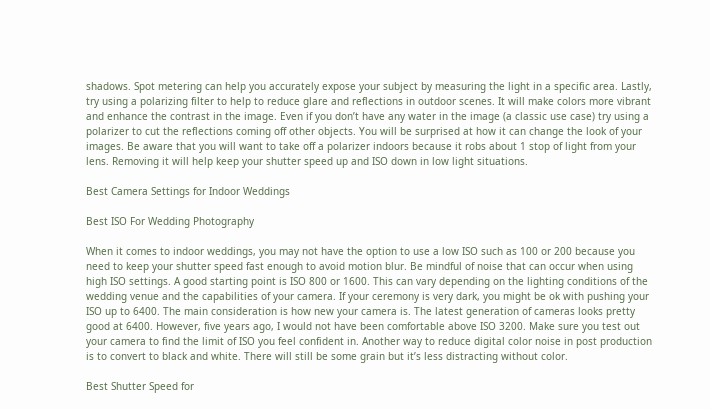shadows. Spot metering can help you accurately expose your subject by measuring the light in a specific area. Lastly, try using a polarizing filter to help to reduce glare and reflections in outdoor scenes. It will make colors more vibrant and enhance the contrast in the image. Even if you don’t have any water in the image (a classic use case) try using a polarizer to cut the reflections coming off other objects. You will be surprised at how it can change the look of your images. Be aware that you will want to take off a polarizer indoors because it robs about 1 stop of light from your lens. Removing it will help keep your shutter speed up and ISO down in low light situations.

Best Camera Settings for Indoor Weddings

Best ISO For Wedding Photography

When it comes to indoor weddings, you may not have the option to use a low ISO such as 100 or 200 because you need to keep your shutter speed fast enough to avoid motion blur. Be mindful of noise that can occur when using high ISO settings. A good starting point is ISO 800 or 1600. This can vary depending on the lighting conditions of the wedding venue and the capabilities of your camera. If your ceremony is very dark, you might be ok with pushing your ISO up to 6400. The main consideration is how new your camera is. The latest generation of cameras looks pretty good at 6400. However, five years ago, I would not have been comfortable above ISO 3200. Make sure you test out your camera to find the limit of ISO you feel confident in. Another way to reduce digital color noise in post production is to convert to black and white. There will still be some grain but it’s less distracting without color.

Best Shutter Speed for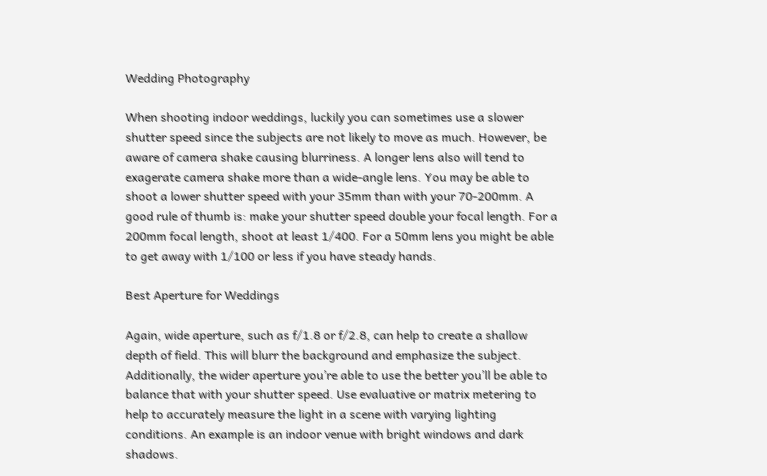Wedding Photography

When shooting indoor weddings, luckily you can sometimes use a slower shutter speed since the subjects are not likely to move as much. However, be aware of camera shake causing blurriness. A longer lens also will tend to exagerate camera shake more than a wide-angle lens. You may be able to shoot a lower shutter speed with your 35mm than with your 70-200mm. A good rule of thumb is: make your shutter speed double your focal length. For a 200mm focal length, shoot at least 1/400. For a 50mm lens you might be able to get away with 1/100 or less if you have steady hands.

Best Aperture for Weddings

Again, wide aperture, such as f/1.8 or f/2.8, can help to create a shallow depth of field. This will blurr the background and emphasize the subject. Additionally, the wider aperture you’re able to use the better you’ll be able to balance that with your shutter speed. Use evaluative or matrix metering to help to accurately measure the light in a scene with varying lighting conditions. An example is an indoor venue with bright windows and dark shadows.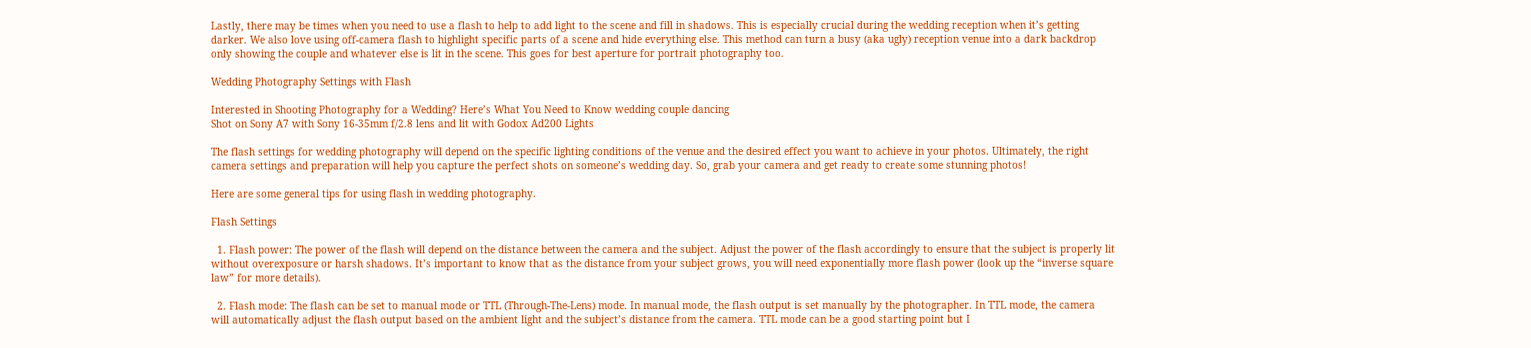Lastly, there may be times when you need to use a flash to help to add light to the scene and fill in shadows. This is especially crucial during the wedding reception when it’s getting darker. We also love using off-camera flash to highlight specific parts of a scene and hide everything else. This method can turn a busy (aka ugly) reception venue into a dark backdrop only showing the couple and whatever else is lit in the scene. This goes for best aperture for portrait photography too.

Wedding Photography Settings with Flash

Interested in Shooting Photography for a Wedding? Here’s What You Need to Know wedding couple dancing
Shot on Sony A7 with Sony 16-35mm f/2.8 lens and lit with Godox Ad200 Lights

The flash settings for wedding photography will depend on the specific lighting conditions of the venue and the desired effect you want to achieve in your photos. Ultimately, the right camera settings and preparation will help you capture the perfect shots on someone’s wedding day. So, grab your camera and get ready to create some stunning photos!

Here are some general tips for using flash in wedding photography.

Flash Settings

  1. Flash power: The power of the flash will depend on the distance between the camera and the subject. Adjust the power of the flash accordingly to ensure that the subject is properly lit without overexposure or harsh shadows. It’s important to know that as the distance from your subject grows, you will need exponentially more flash power (look up the “inverse square law” for more details).

  2. Flash mode: The flash can be set to manual mode or TTL (Through-The-Lens) mode. In manual mode, the flash output is set manually by the photographer. In TTL mode, the camera will automatically adjust the flash output based on the ambient light and the subject’s distance from the camera. TTL mode can be a good starting point but I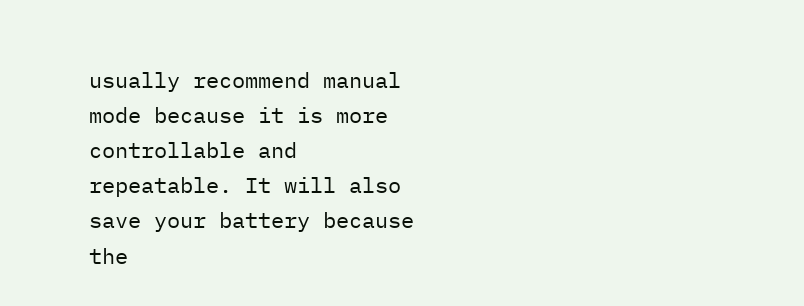usually recommend manual mode because it is more controllable and repeatable. It will also save your battery because the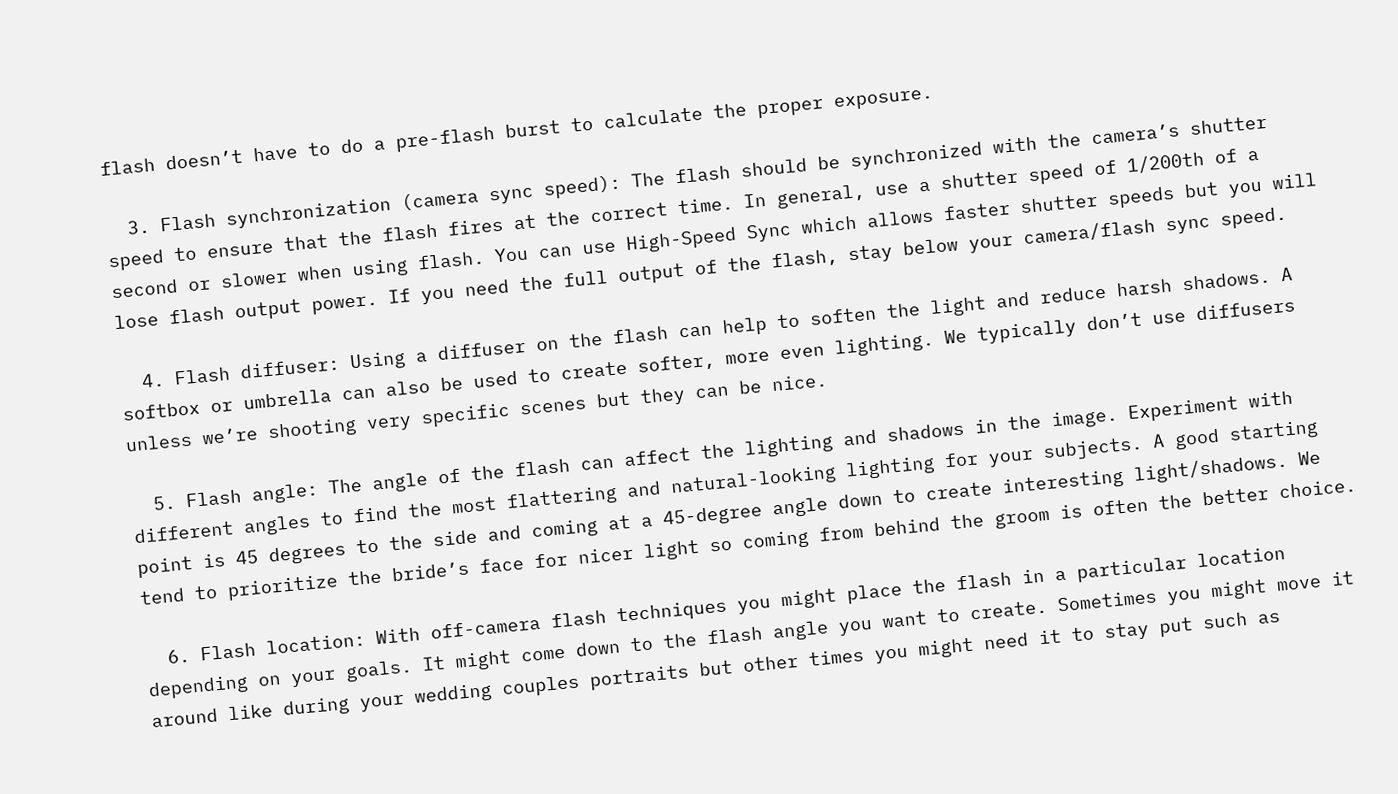flash doesn’t have to do a pre-flash burst to calculate the proper exposure.

  3. Flash synchronization (camera sync speed): The flash should be synchronized with the camera’s shutter speed to ensure that the flash fires at the correct time. In general, use a shutter speed of 1/200th of a second or slower when using flash. You can use High-Speed Sync which allows faster shutter speeds but you will lose flash output power. If you need the full output of the flash, stay below your camera/flash sync speed.

  4. Flash diffuser: Using a diffuser on the flash can help to soften the light and reduce harsh shadows. A softbox or umbrella can also be used to create softer, more even lighting. We typically don’t use diffusers unless we’re shooting very specific scenes but they can be nice.

  5. Flash angle: The angle of the flash can affect the lighting and shadows in the image. Experiment with different angles to find the most flattering and natural-looking lighting for your subjects. A good starting point is 45 degrees to the side and coming at a 45-degree angle down to create interesting light/shadows. We tend to prioritize the bride’s face for nicer light so coming from behind the groom is often the better choice.

  6. Flash location: With off-camera flash techniques you might place the flash in a particular location depending on your goals. It might come down to the flash angle you want to create. Sometimes you might move it around like during your wedding couples portraits but other times you might need it to stay put such as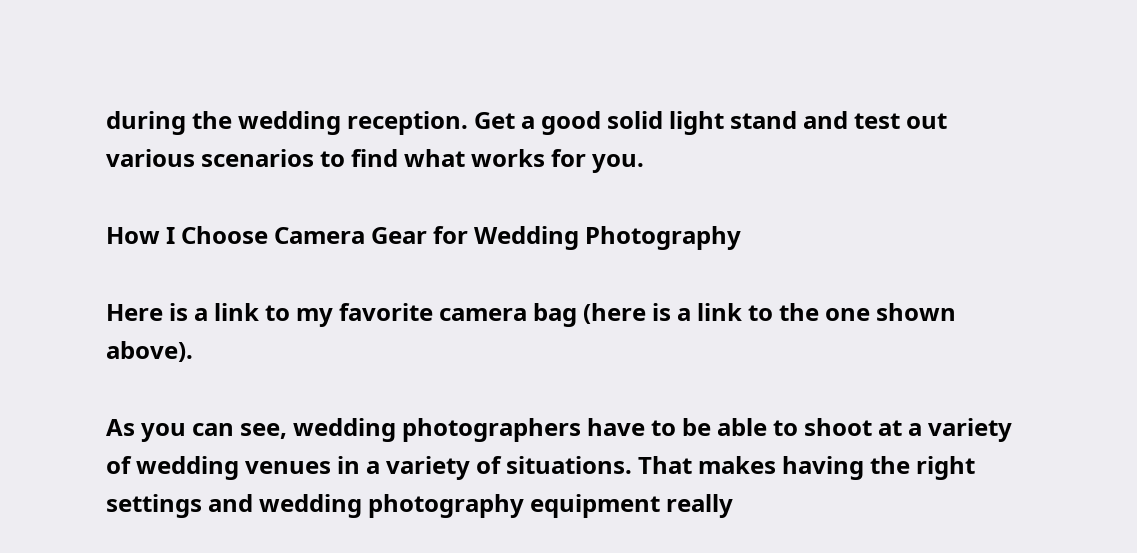during the wedding reception. Get a good solid light stand and test out various scenarios to find what works for you.

How I Choose Camera Gear for Wedding Photography

Here is a link to my favorite camera bag (here is a link to the one shown above).

As you can see, wedding photographers have to be able to shoot at a variety of wedding venues in a variety of situations. That makes having the right settings and wedding photography equipment really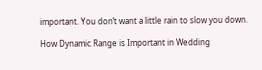important. You don’t want a little rain to slow you down.

How Dynamic Range is Important in Wedding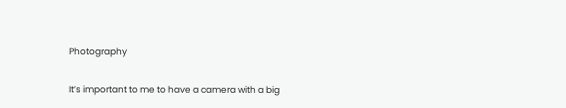Photography

It’s important to me to have a camera with a big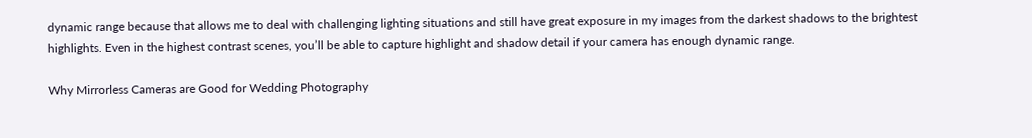dynamic range because that allows me to deal with challenging lighting situations and still have great exposure in my images from the darkest shadows to the brightest highlights. Even in the highest contrast scenes, you’ll be able to capture highlight and shadow detail if your camera has enough dynamic range.

Why Mirrorless Cameras are Good for Wedding Photography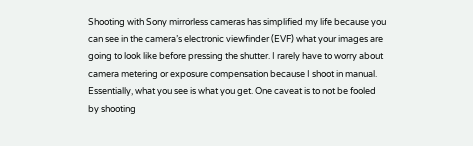Shooting with Sony mirrorless cameras has simplified my life because you can see in the camera’s electronic viewfinder (EVF) what your images are going to look like before pressing the shutter. I rarely have to worry about camera metering or exposure compensation because I shoot in manual. Essentially, what you see is what you get. One caveat is to not be fooled by shooting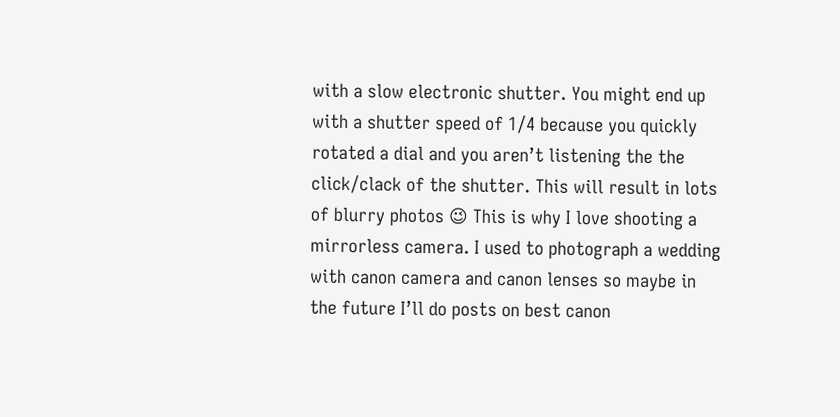with a slow electronic shutter. You might end up with a shutter speed of 1/4 because you quickly rotated a dial and you aren’t listening the the click/clack of the shutter. This will result in lots of blurry photos 😉 This is why I love shooting a mirrorless camera. I used to photograph a wedding with canon camera and canon lenses so maybe in the future I’ll do posts on best canon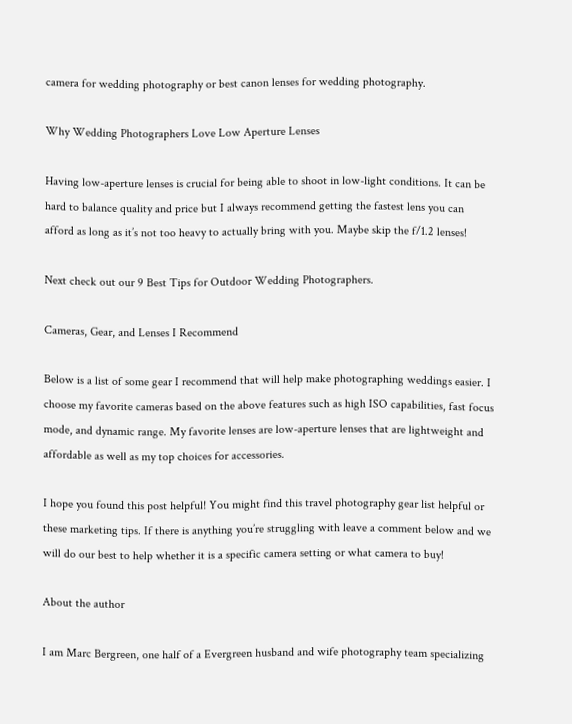camera for wedding photography or best canon lenses for wedding photography.

Why Wedding Photographers Love Low Aperture Lenses

Having low-aperture lenses is crucial for being able to shoot in low-light conditions. It can be hard to balance quality and price but I always recommend getting the fastest lens you can afford as long as it’s not too heavy to actually bring with you. Maybe skip the f/1.2 lenses!

Next check out our 9 Best Tips for Outdoor Wedding Photographers.

Cameras, Gear, and Lenses I Recommend

Below is a list of some gear I recommend that will help make photographing weddings easier. I choose my favorite cameras based on the above features such as high ISO capabilities, fast focus mode, and dynamic range. My favorite lenses are low-aperture lenses that are lightweight and affordable as well as my top choices for accessories.

I hope you found this post helpful! You might find this travel photography gear list helpful or these marketing tips. If there is anything you’re struggling with leave a comment below and we will do our best to help whether it is a specific camera setting or what camera to buy!

About the author

I am Marc Bergreen, one half of a Evergreen husband and wife photography team specializing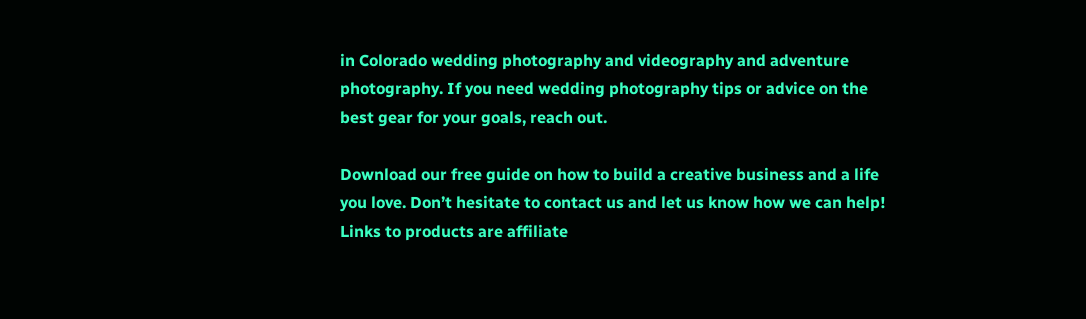in Colorado wedding photography and videography and adventure photography. If you need wedding photography tips or advice on the best gear for your goals, reach out.

Download our free guide on how to build a creative business and a life you love. Don’t hesitate to contact us and let us know how we can help! Links to products are affiliate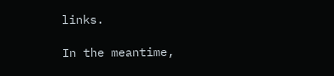links.

In the meantime,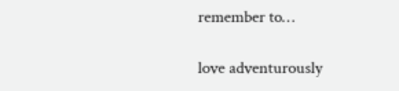remember to…

love adventurously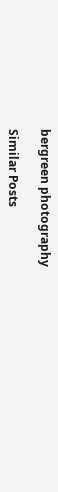bergreen photography

Similar Posts